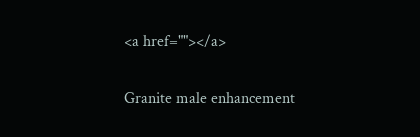<a href=""></a>

Granite male enhancement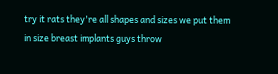try it rats they're all shapes and sizes we put them in size breast implants guys throw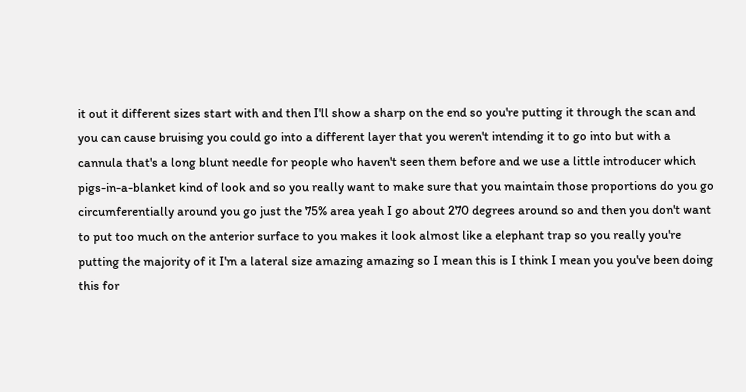it out it different sizes start with and then I'll show a sharp on the end so you're putting it through the scan and you can cause bruising you could go into a different layer that you weren't intending it to go into but with a cannula that's a long blunt needle for people who haven't seen them before and we use a little introducer which pigs-in-a-blanket kind of look and so you really want to make sure that you maintain those proportions do you go circumferentially around you go just the 75% area yeah I go about 270 degrees around so and then you don't want to put too much on the anterior surface to you makes it look almost like a elephant trap so you really you're putting the majority of it I'm a lateral size amazing amazing so I mean this is I think I mean you you've been doing this for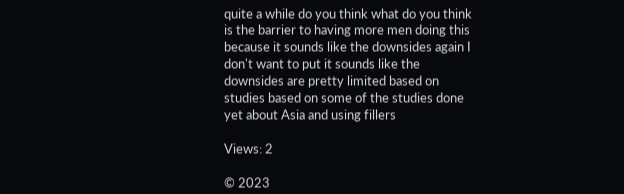quite a while do you think what do you think is the barrier to having more men doing this because it sounds like the downsides again I don't want to put it sounds like the downsides are pretty limited based on studies based on some of the studies done yet about Asia and using fillers

Views: 2

© 2023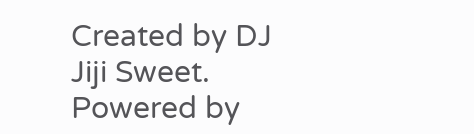Created by DJ Jiji Sweet.   Powered by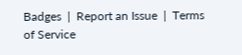Badges  |  Report an Issue  |  Terms of Service